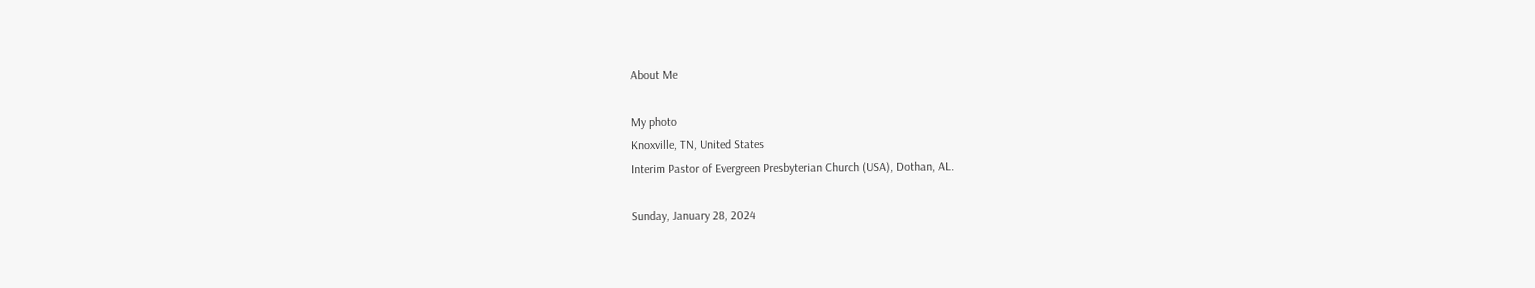About Me

My photo
Knoxville, TN, United States
Interim Pastor of Evergreen Presbyterian Church (USA), Dothan, AL.

Sunday, January 28, 2024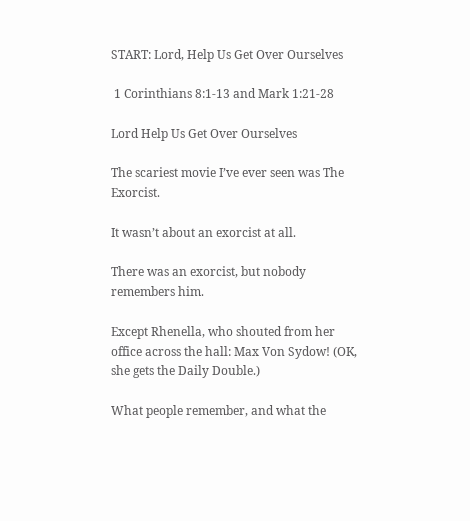START: Lord, Help Us Get Over Ourselves

 1 Corinthians 8:1-13 and Mark 1:21-28

Lord Help Us Get Over Ourselves

The scariest movie I’ve ever seen was The Exorcist.

It wasn’t about an exorcist at all.

There was an exorcist, but nobody remembers him.

Except Rhenella, who shouted from her office across the hall: Max Von Sydow! (OK, she gets the Daily Double.)

What people remember, and what the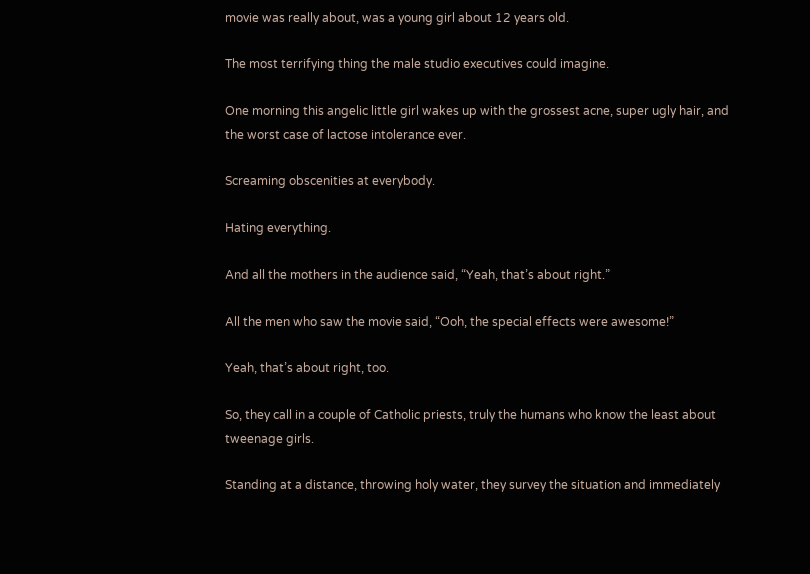movie was really about, was a young girl about 12 years old.

The most terrifying thing the male studio executives could imagine.

One morning this angelic little girl wakes up with the grossest acne, super ugly hair, and the worst case of lactose intolerance ever.

Screaming obscenities at everybody.

Hating everything.

And all the mothers in the audience said, “Yeah, that’s about right.”

All the men who saw the movie said, “Ooh, the special effects were awesome!”

Yeah, that’s about right, too.

So, they call in a couple of Catholic priests, truly the humans who know the least about tweenage girls.

Standing at a distance, throwing holy water, they survey the situation and immediately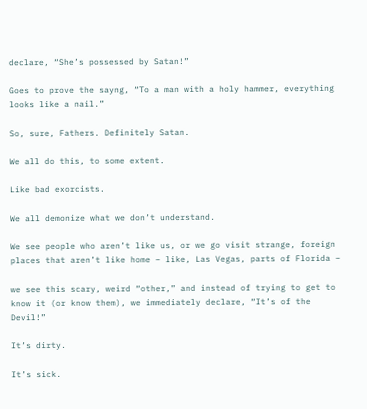declare, “She’s possessed by Satan!”

Goes to prove the sayng, “To a man with a holy hammer, everything looks like a nail.”

So, sure, Fathers. Definitely Satan.

We all do this, to some extent.

Like bad exorcists.

We all demonize what we don’t understand.

We see people who aren’t like us, or we go visit strange, foreign places that aren’t like home – like, Las Vegas, parts of Florida –

we see this scary, weird “other,” and instead of trying to get to know it (or know them), we immediately declare, “It’s of the Devil!”

It’s dirty.

It’s sick.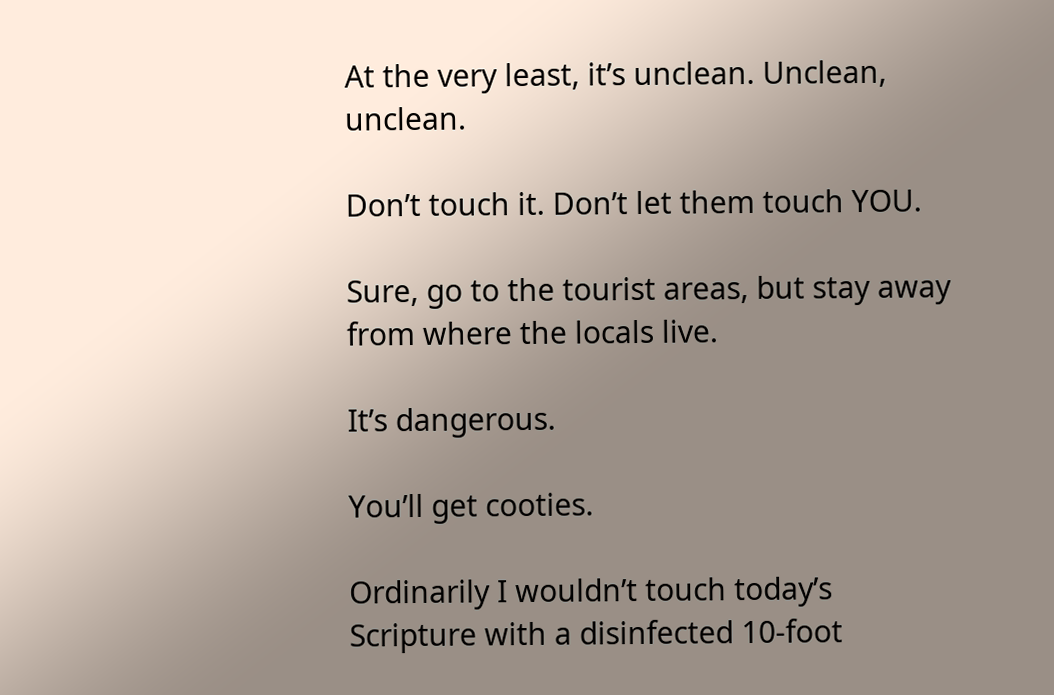At the very least, it’s unclean. Unclean, unclean.

Don’t touch it. Don’t let them touch YOU.

Sure, go to the tourist areas, but stay away from where the locals live.

It’s dangerous.

You’ll get cooties.

Ordinarily I wouldn’t touch today’s Scripture with a disinfected 10-foot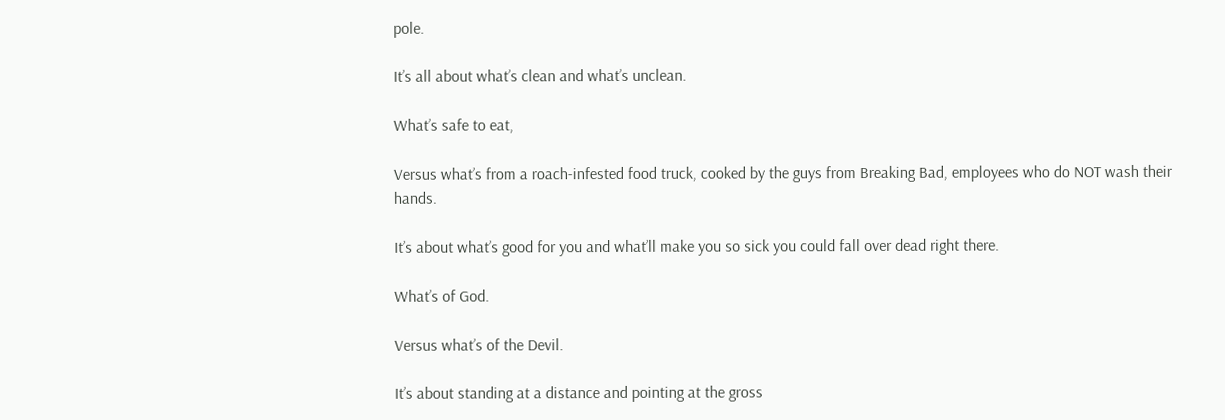pole.

It’s all about what’s clean and what’s unclean.

What’s safe to eat,

Versus what’s from a roach-infested food truck, cooked by the guys from Breaking Bad, employees who do NOT wash their hands.

It’s about what’s good for you and what’ll make you so sick you could fall over dead right there.

What’s of God.

Versus what’s of the Devil.

It’s about standing at a distance and pointing at the gross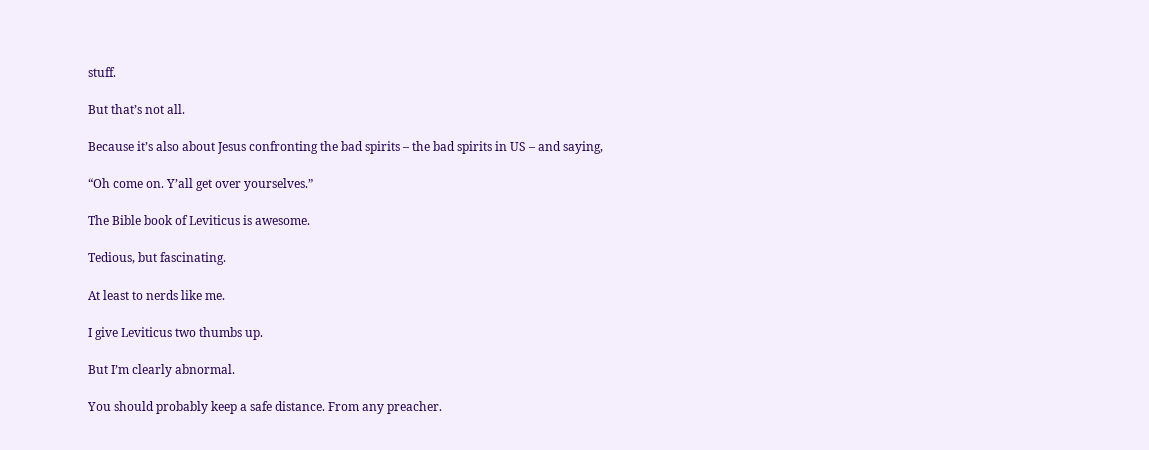stuff.

But that’s not all.

Because it’s also about Jesus confronting the bad spirits – the bad spirits in US – and saying,

“Oh come on. Y’all get over yourselves.”

The Bible book of Leviticus is awesome.

Tedious, but fascinating.

At least to nerds like me.

I give Leviticus two thumbs up.

But I’m clearly abnormal.

You should probably keep a safe distance. From any preacher.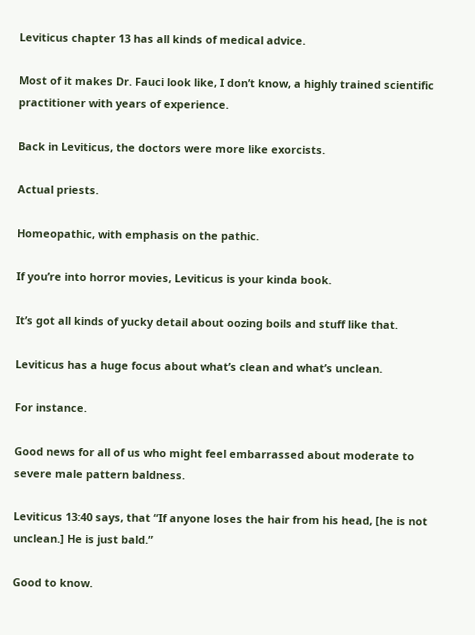Leviticus chapter 13 has all kinds of medical advice.

Most of it makes Dr. Fauci look like, I don’t know, a highly trained scientific practitioner with years of experience.

Back in Leviticus, the doctors were more like exorcists.

Actual priests.

Homeopathic, with emphasis on the pathic.

If you’re into horror movies, Leviticus is your kinda book.

It’s got all kinds of yucky detail about oozing boils and stuff like that.

Leviticus has a huge focus about what’s clean and what’s unclean.

For instance.

Good news for all of us who might feel embarrassed about moderate to severe male pattern baldness.

Leviticus 13:40 says, that “If anyone loses the hair from his head, [he is not unclean.] He is just bald.”

Good to know.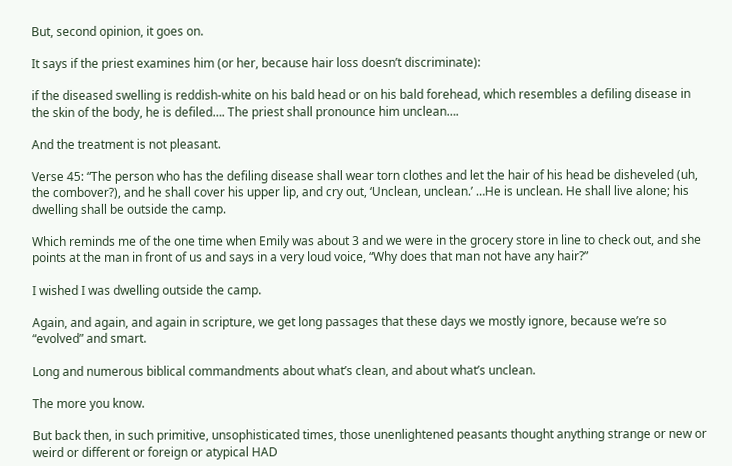But, second opinion, it goes on.

It says if the priest examines him (or her, because hair loss doesn’t discriminate):

if the diseased swelling is reddish-white on his bald head or on his bald forehead, which resembles a defiling disease in the skin of the body, he is defiled…. The priest shall pronounce him unclean….

And the treatment is not pleasant.

Verse 45: “The person who has the defiling disease shall wear torn clothes and let the hair of his head be disheveled (uh, the combover?), and he shall cover his upper lip, and cry out, ‘Unclean, unclean.’ …He is unclean. He shall live alone; his dwelling shall be outside the camp.

Which reminds me of the one time when Emily was about 3 and we were in the grocery store in line to check out, and she points at the man in front of us and says in a very loud voice, “Why does that man not have any hair?”

I wished I was dwelling outside the camp.

Again, and again, and again in scripture, we get long passages that these days we mostly ignore, because we’re so “evolved” and smart.

Long and numerous biblical commandments about what’s clean, and about what’s unclean.

The more you know.

But back then, in such primitive, unsophisticated times, those unenlightened peasants thought anything strange or new or weird or different or foreign or atypical HAD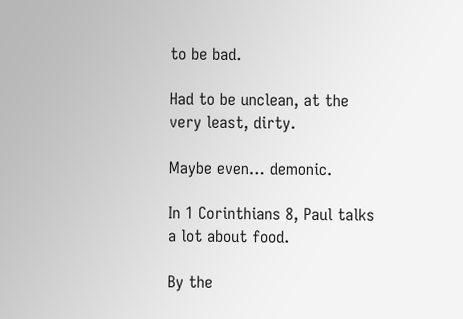to be bad.

Had to be unclean, at the very least, dirty.

Maybe even… demonic.

In 1 Corinthians 8, Paul talks a lot about food.

By the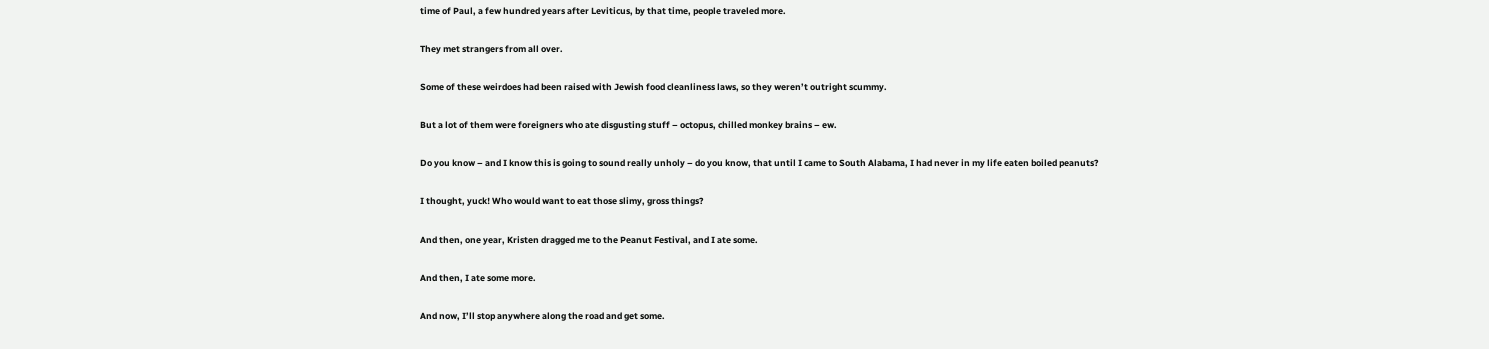time of Paul, a few hundred years after Leviticus, by that time, people traveled more.

They met strangers from all over.

Some of these weirdoes had been raised with Jewish food cleanliness laws, so they weren’t outright scummy.

But a lot of them were foreigners who ate disgusting stuff – octopus, chilled monkey brains – ew.

Do you know – and I know this is going to sound really unholy – do you know, that until I came to South Alabama, I had never in my life eaten boiled peanuts?

I thought, yuck! Who would want to eat those slimy, gross things?

And then, one year, Kristen dragged me to the Peanut Festival, and I ate some.

And then, I ate some more.

And now, I’ll stop anywhere along the road and get some.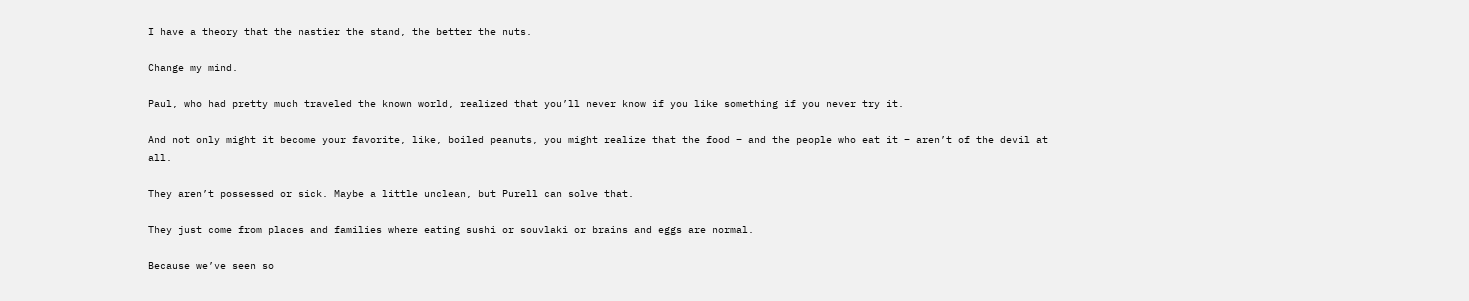I have a theory that the nastier the stand, the better the nuts.

Change my mind.

Paul, who had pretty much traveled the known world, realized that you’ll never know if you like something if you never try it.

And not only might it become your favorite, like, boiled peanuts, you might realize that the food – and the people who eat it – aren’t of the devil at all.

They aren’t possessed or sick. Maybe a little unclean, but Purell can solve that.

They just come from places and families where eating sushi or souvlaki or brains and eggs are normal.

Because we’ve seen so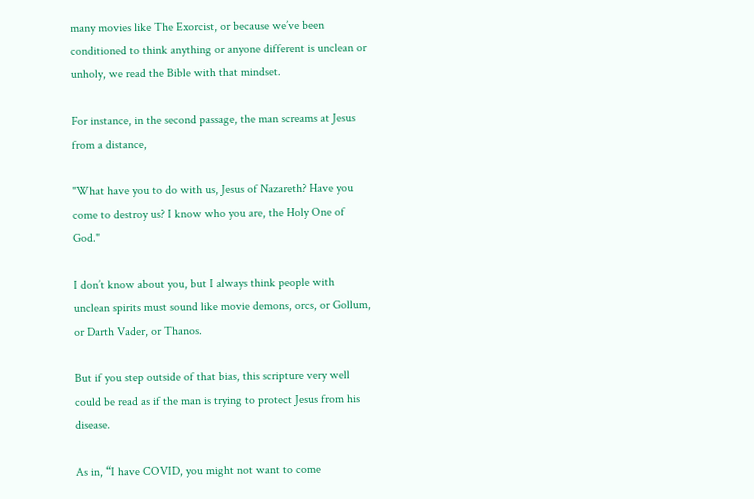many movies like The Exorcist, or because we’ve been conditioned to think anything or anyone different is unclean or unholy, we read the Bible with that mindset.

For instance, in the second passage, the man screams at Jesus from a distance,

"What have you to do with us, Jesus of Nazareth? Have you come to destroy us? I know who you are, the Holy One of God."

I don’t know about you, but I always think people with unclean spirits must sound like movie demons, orcs, or Gollum, or Darth Vader, or Thanos.

But if you step outside of that bias, this scripture very well could be read as if the man is trying to protect Jesus from his disease.

As in, “I have COVID, you might not want to come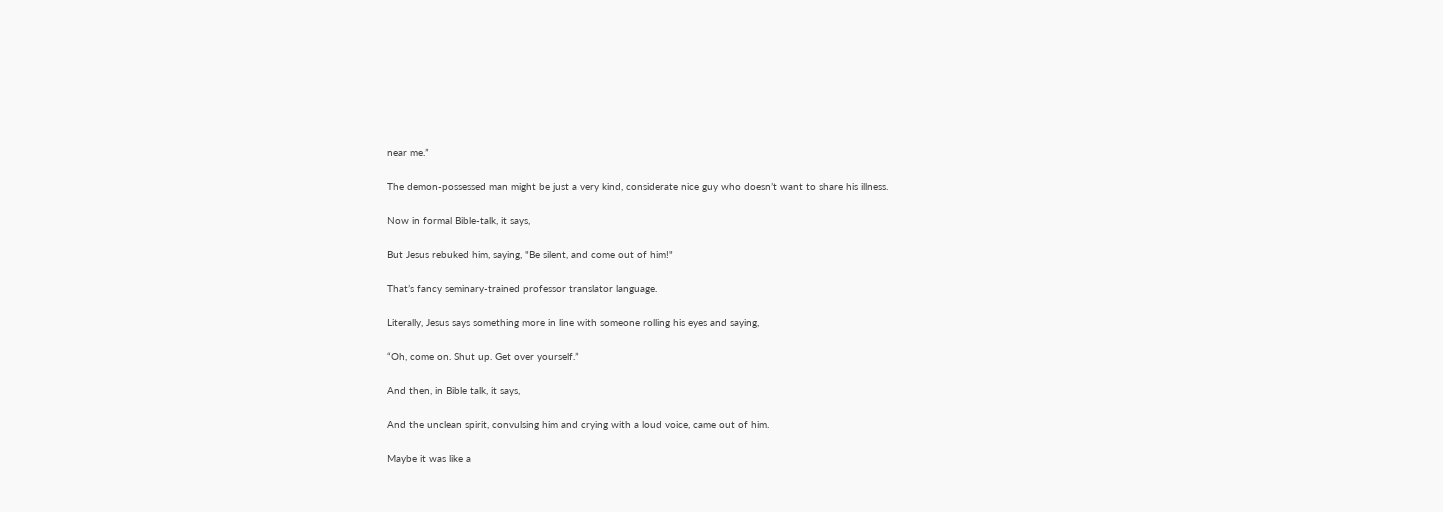near me.”

The demon-possessed man might be just a very kind, considerate nice guy who doesn’t want to share his illness.

Now in formal Bible-talk, it says,

But Jesus rebuked him, saying, "Be silent, and come out of him!"

That’s fancy seminary-trained professor translator language.

Literally, Jesus says something more in line with someone rolling his eyes and saying,

“Oh, come on. Shut up. Get over yourself.”

And then, in Bible talk, it says,

And the unclean spirit, convulsing him and crying with a loud voice, came out of him.

Maybe it was like a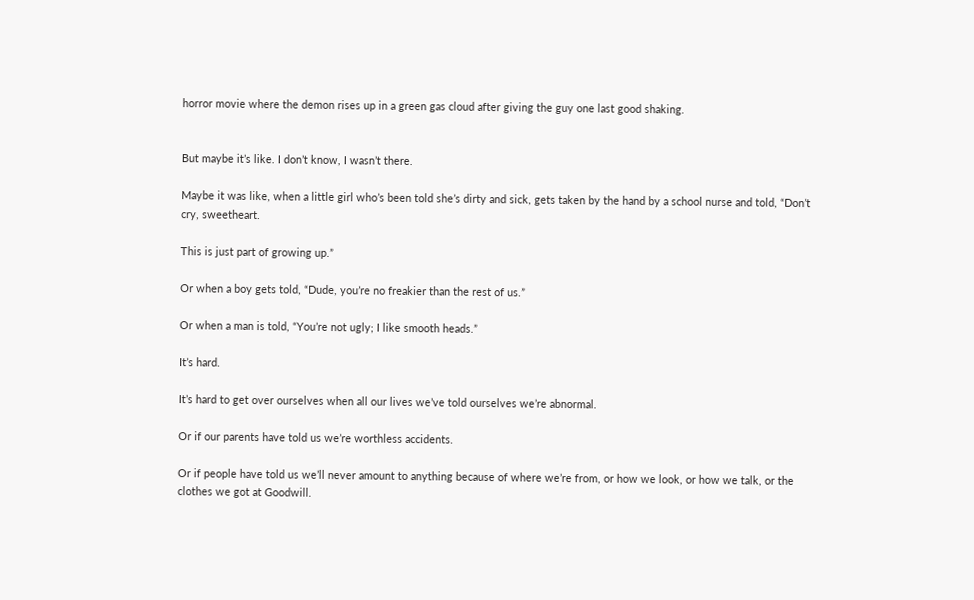horror movie where the demon rises up in a green gas cloud after giving the guy one last good shaking.


But maybe it’s like. I don’t know, I wasn’t there.

Maybe it was like, when a little girl who’s been told she’s dirty and sick, gets taken by the hand by a school nurse and told, “Don’t cry, sweetheart.

This is just part of growing up.”

Or when a boy gets told, “Dude, you’re no freakier than the rest of us.”

Or when a man is told, “You’re not ugly; I like smooth heads.”

It’s hard.

It’s hard to get over ourselves when all our lives we’ve told ourselves we’re abnormal.

Or if our parents have told us we’re worthless accidents.

Or if people have told us we’ll never amount to anything because of where we’re from, or how we look, or how we talk, or the clothes we got at Goodwill.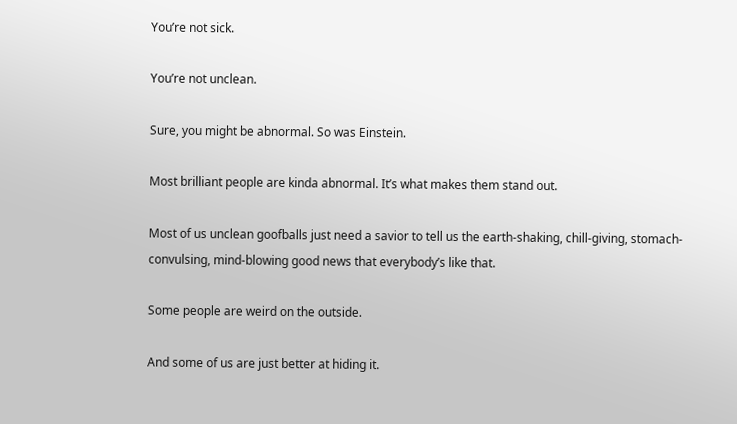You’re not sick.

You’re not unclean.

Sure, you might be abnormal. So was Einstein.

Most brilliant people are kinda abnormal. It’s what makes them stand out.

Most of us unclean goofballs just need a savior to tell us the earth-shaking, chill-giving, stomach-convulsing, mind-blowing good news that everybody’s like that.

Some people are weird on the outside.

And some of us are just better at hiding it.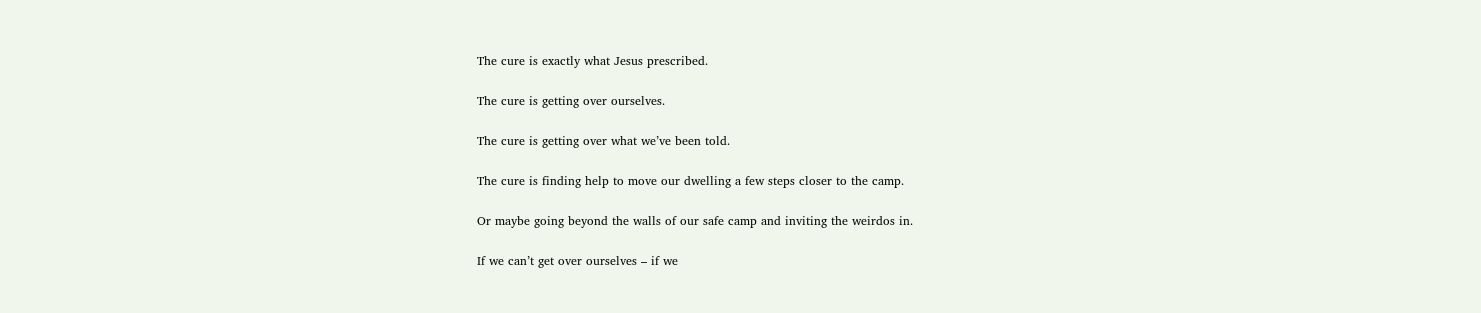The cure is exactly what Jesus prescribed.

The cure is getting over ourselves.

The cure is getting over what we’ve been told.

The cure is finding help to move our dwelling a few steps closer to the camp.

Or maybe going beyond the walls of our safe camp and inviting the weirdos in.

If we can’t get over ourselves – if we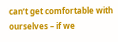can’t get comfortable with ourselves – if we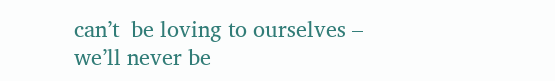can’t  be loving to ourselves – we’ll never be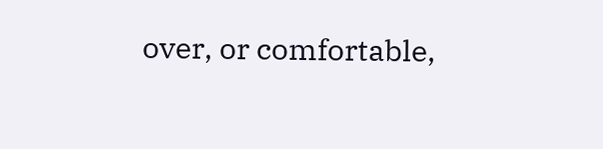over, or comfortable,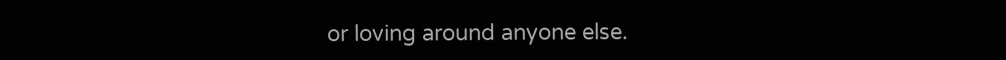or loving around anyone else.